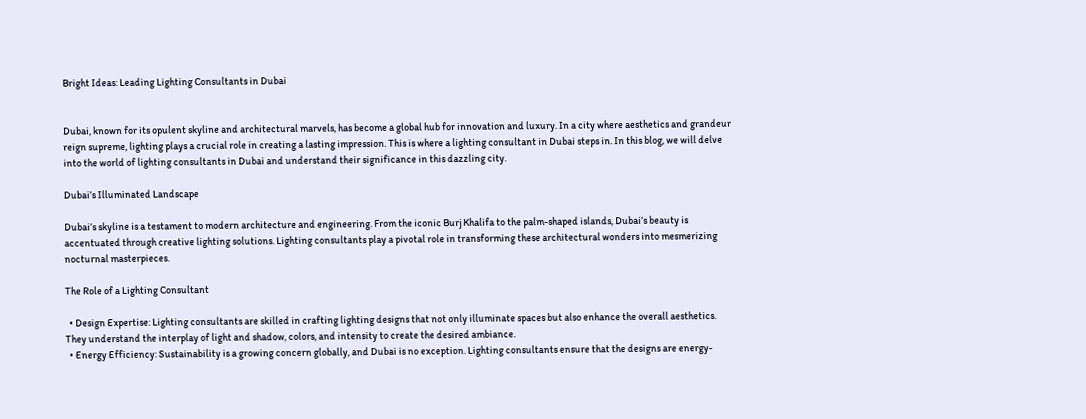Bright Ideas: Leading Lighting Consultants in Dubai


Dubai, known for its opulent skyline and architectural marvels, has become a global hub for innovation and luxury. In a city where aesthetics and grandeur reign supreme, lighting plays a crucial role in creating a lasting impression. This is where a lighting consultant in Dubai steps in. In this blog, we will delve into the world of lighting consultants in Dubai and understand their significance in this dazzling city.

Dubai’s Illuminated Landscape

Dubai’s skyline is a testament to modern architecture and engineering. From the iconic Burj Khalifa to the palm-shaped islands, Dubai’s beauty is accentuated through creative lighting solutions. Lighting consultants play a pivotal role in transforming these architectural wonders into mesmerizing nocturnal masterpieces.

The Role of a Lighting Consultant

  • Design Expertise: Lighting consultants are skilled in crafting lighting designs that not only illuminate spaces but also enhance the overall aesthetics. They understand the interplay of light and shadow, colors, and intensity to create the desired ambiance.
  • Energy Efficiency: Sustainability is a growing concern globally, and Dubai is no exception. Lighting consultants ensure that the designs are energy-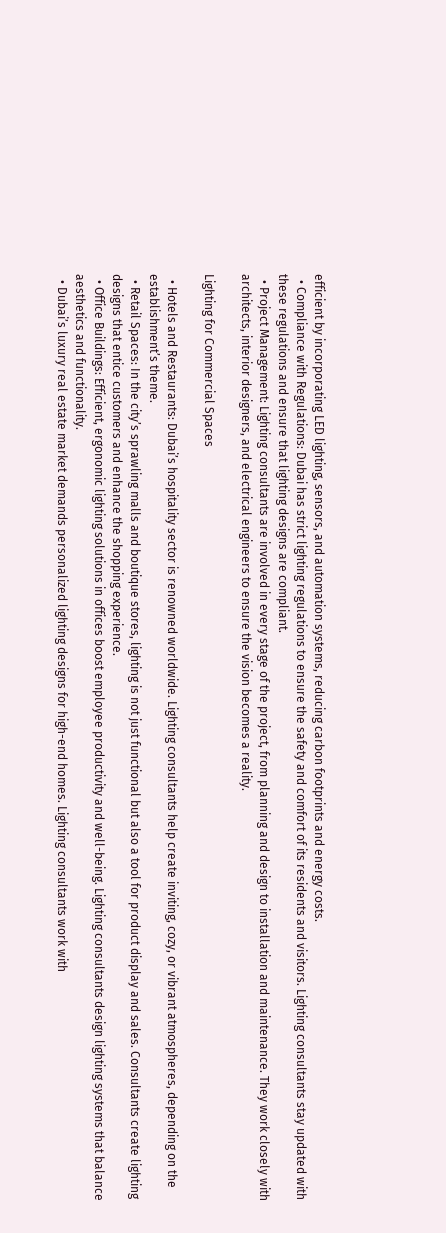efficient by incorporating LED lighting, sensors, and automation systems, reducing carbon footprints and energy costs.
  • Compliance with Regulations: Dubai has strict lighting regulations to ensure the safety and comfort of its residents and visitors. Lighting consultants stay updated with these regulations and ensure that lighting designs are compliant.
  • Project Management: Lighting consultants are involved in every stage of the project, from planning and design to installation and maintenance. They work closely with architects, interior designers, and electrical engineers to ensure the vision becomes a reality.

Lighting for Commercial Spaces

  • Hotels and Restaurants: Dubai’s hospitality sector is renowned worldwide. Lighting consultants help create inviting, cozy, or vibrant atmospheres, depending on the establishment’s theme.
  • Retail Spaces: In the city’s sprawling malls and boutique stores, lighting is not just functional but also a tool for product display and sales. Consultants create lighting designs that entice customers and enhance the shopping experience.
  • Office Buildings: Efficient, ergonomic lighting solutions in offices boost employee productivity and well-being. Lighting consultants design lighting systems that balance aesthetics and functionality.
  • Dubai’s luxury real estate market demands personalized lighting designs for high-end homes. Lighting consultants work with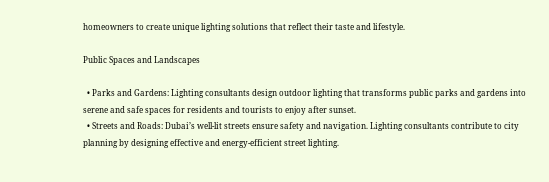homeowners to create unique lighting solutions that reflect their taste and lifestyle.

Public Spaces and Landscapes

  • Parks and Gardens: Lighting consultants design outdoor lighting that transforms public parks and gardens into serene and safe spaces for residents and tourists to enjoy after sunset.
  • Streets and Roads: Dubai’s well-lit streets ensure safety and navigation. Lighting consultants contribute to city planning by designing effective and energy-efficient street lighting.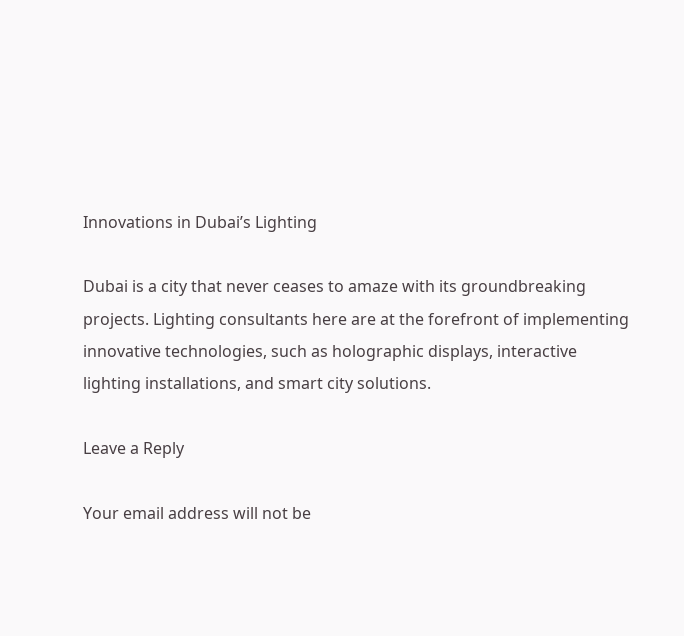Innovations in Dubai’s Lighting

Dubai is a city that never ceases to amaze with its groundbreaking projects. Lighting consultants here are at the forefront of implementing innovative technologies, such as holographic displays, interactive lighting installations, and smart city solutions.

Leave a Reply

Your email address will not be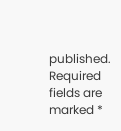published. Required fields are marked *